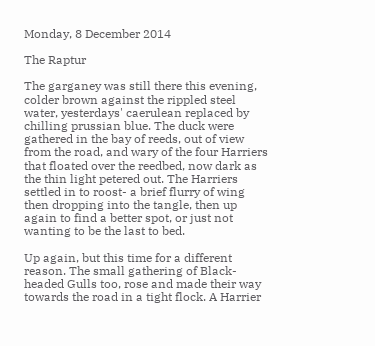Monday, 8 December 2014

The Raptur

The garganey was still there this evening, colder brown against the rippled steel water, yesterdays' caerulean replaced by chilling prussian blue. The duck were gathered in the bay of reeds, out of view from the road, and wary of the four Harriers that floated over the reedbed, now dark as the thin light petered out. The Harriers settled in to roost- a brief flurry of wing then dropping into the tangle, then up again to find a better spot, or just not wanting to be the last to bed.

Up again, but this time for a different reason. The small gathering of Black-headed Gulls too, rose and made their way towards the road in a tight flock. A Harrier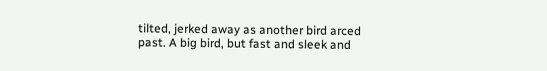tilted, jerked away as another bird arced past. A big bird, but fast and sleek and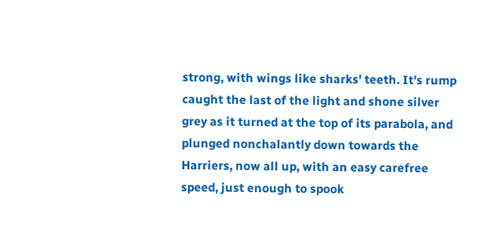strong, with wings like sharks' teeth. It's rump caught the last of the light and shone silver grey as it turned at the top of its parabola, and plunged nonchalantly down towards the Harriers, now all up, with an easy carefree speed, just enough to spook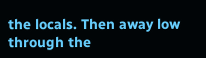the locals. Then away low through the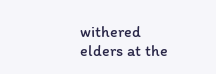withered elders at the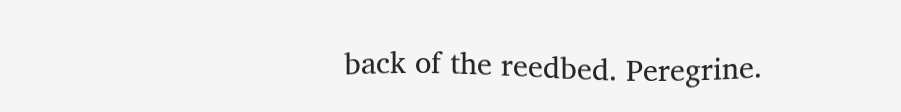back of the reedbed. Peregrine.